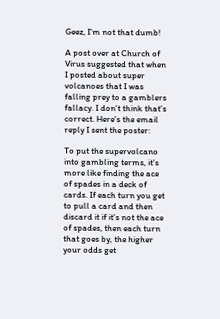Geez, I'm not that dumb!

A post over at Church of Virus suggested that when I posted about super volcanoes that I was falling prey to a gamblers fallacy. I don't think that's correct. Here's the email reply I sent the poster:

To put the supervolcano into gambling terms, it's more like finding the ace of spades in a deck of cards. If each turn you get to pull a card and then discard it if it's not the ace of spades, then each turn that goes by, the higher your odds get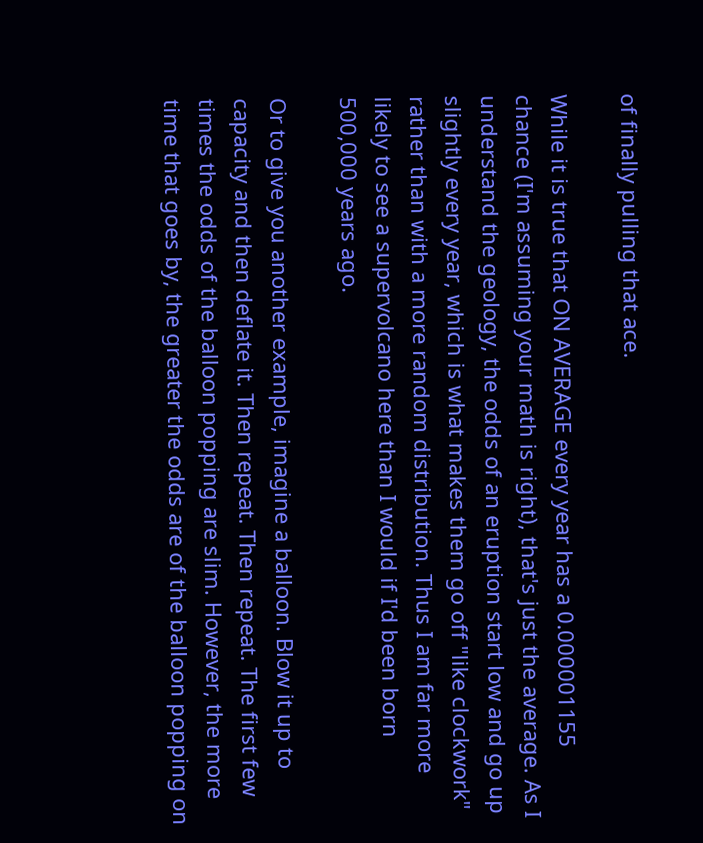of finally pulling that ace.

While it is true that ON AVERAGE every year has a 0.000001155 chance (I'm assuming your math is right), that's just the average. As I understand the geology, the odds of an eruption start low and go up slightly every year, which is what makes them go off "like clockwork" rather than with a more random distribution. Thus I am far more likely to see a supervolcano here than I would if I'd been born 500,000 years ago.

Or to give you another example, imagine a balloon. Blow it up to capacity and then deflate it. Then repeat. Then repeat. The first few times the odds of the balloon popping are slim. However, the more time that goes by, the greater the odds are of the balloon popping on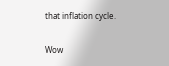that inflation cycle.

Wow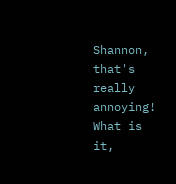Shannon, that's really annoying! What is it,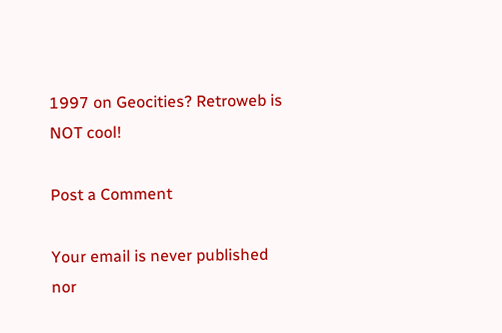1997 on Geocities? Retroweb is NOT cool!

Post a Comment

Your email is never published nor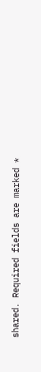shared. Required fields are marked *